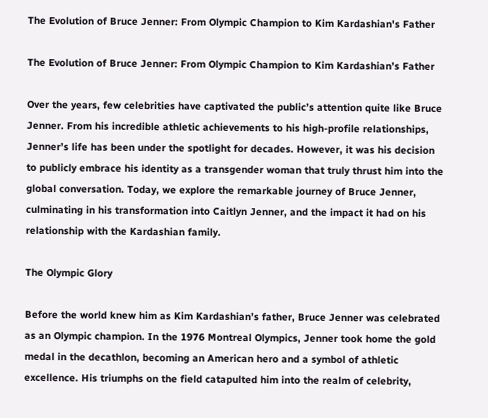The Evolution of Bruce Jenner: From Olympic Champion to Kim Kardashian's Father

The Evolution of Bruce Jenner: From Olympic Champion to Kim Kardashian’s Father

Over the years, few celebrities have captivated the public’s attention quite like Bruce Jenner. From his incredible athletic achievements to his high-profile relationships, Jenner’s life has been under the spotlight for decades. However, it was his decision to publicly embrace his identity as a transgender woman that truly thrust him into the global conversation. Today, we explore the remarkable journey of Bruce Jenner, culminating in his transformation into Caitlyn Jenner, and the impact it had on his relationship with the Kardashian family.

The Olympic Glory

Before the world knew him as Kim Kardashian’s father, Bruce Jenner was celebrated as an Olympic champion. In the 1976 Montreal Olympics, Jenner took home the gold medal in the decathlon, becoming an American hero and a symbol of athletic excellence. His triumphs on the field catapulted him into the realm of celebrity,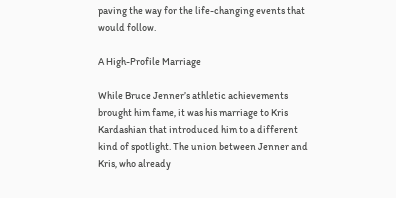paving the way for the life-changing events that would follow.

A High-Profile Marriage

While Bruce Jenner’s athletic achievements brought him fame, it was his marriage to Kris Kardashian that introduced him to a different kind of spotlight. The union between Jenner and Kris, who already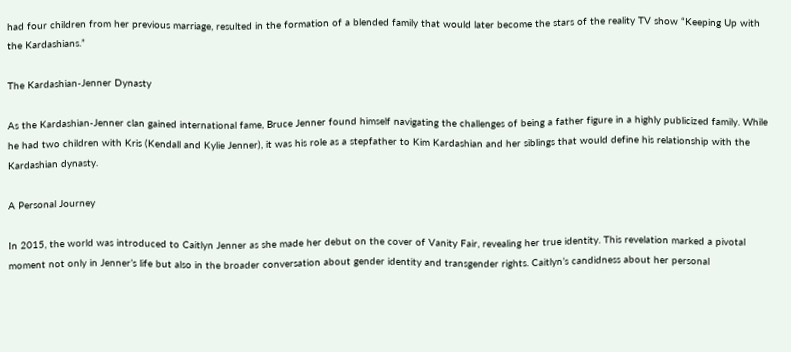had four children from her previous marriage, resulted in the formation of a blended family that would later become the stars of the reality TV show “Keeping Up with the Kardashians.”

The Kardashian-Jenner Dynasty

As the Kardashian-Jenner clan gained international fame, Bruce Jenner found himself navigating the challenges of being a father figure in a highly publicized family. While he had two children with Kris (Kendall and Kylie Jenner), it was his role as a stepfather to Kim Kardashian and her siblings that would define his relationship with the Kardashian dynasty.

A Personal Journey

In 2015, the world was introduced to Caitlyn Jenner as she made her debut on the cover of Vanity Fair, revealing her true identity. This revelation marked a pivotal moment not only in Jenner’s life but also in the broader conversation about gender identity and transgender rights. Caitlyn’s candidness about her personal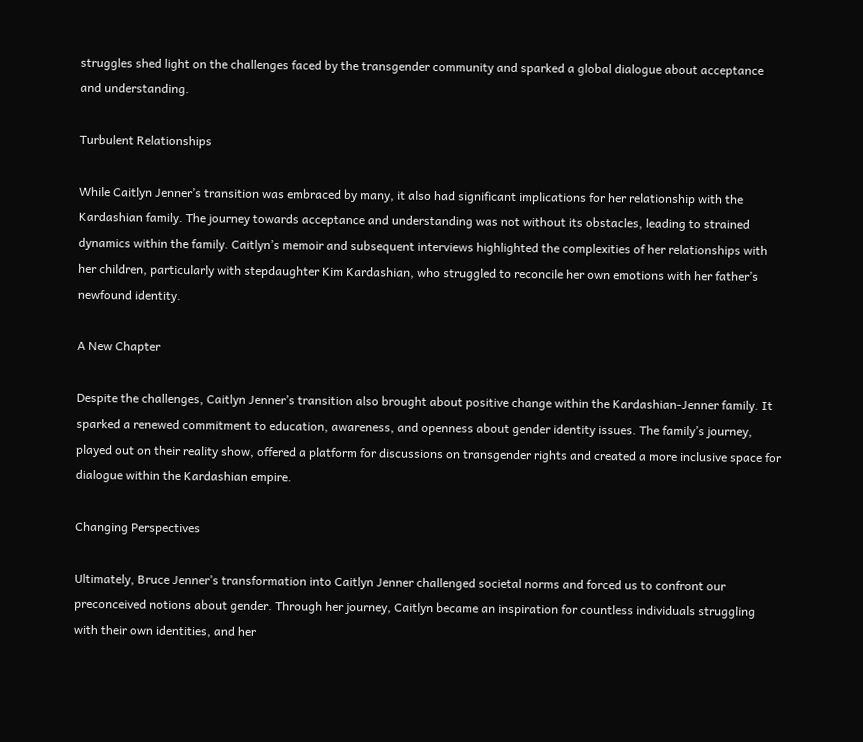struggles shed light on the challenges faced by the transgender community and sparked a global dialogue about acceptance and understanding.

Turbulent Relationships

While Caitlyn Jenner’s transition was embraced by many, it also had significant implications for her relationship with the Kardashian family. The journey towards acceptance and understanding was not without its obstacles, leading to strained dynamics within the family. Caitlyn’s memoir and subsequent interviews highlighted the complexities of her relationships with her children, particularly with stepdaughter Kim Kardashian, who struggled to reconcile her own emotions with her father’s newfound identity.

A New Chapter

Despite the challenges, Caitlyn Jenner’s transition also brought about positive change within the Kardashian-Jenner family. It sparked a renewed commitment to education, awareness, and openness about gender identity issues. The family’s journey, played out on their reality show, offered a platform for discussions on transgender rights and created a more inclusive space for dialogue within the Kardashian empire.

Changing Perspectives

Ultimately, Bruce Jenner’s transformation into Caitlyn Jenner challenged societal norms and forced us to confront our preconceived notions about gender. Through her journey, Caitlyn became an inspiration for countless individuals struggling with their own identities, and her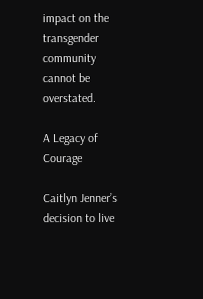impact on the transgender community cannot be overstated.

A Legacy of Courage

Caitlyn Jenner’s decision to live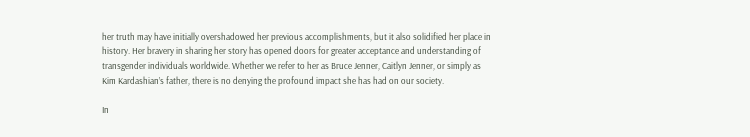her truth may have initially overshadowed her previous accomplishments, but it also solidified her place in history. Her bravery in sharing her story has opened doors for greater acceptance and understanding of transgender individuals worldwide. Whether we refer to her as Bruce Jenner, Caitlyn Jenner, or simply as Kim Kardashian’s father, there is no denying the profound impact she has had on our society.

In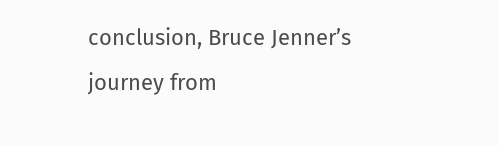conclusion, Bruce Jenner’s journey from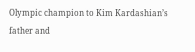Olympic champion to Kim Kardashian’s father and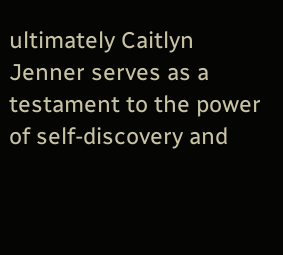ultimately Caitlyn Jenner serves as a testament to the power of self-discovery and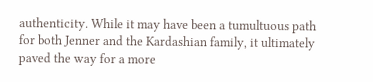authenticity. While it may have been a tumultuous path for both Jenner and the Kardashian family, it ultimately paved the way for a more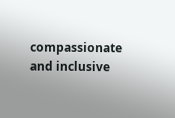compassionate and inclusive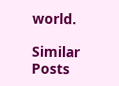world.

Similar Posts